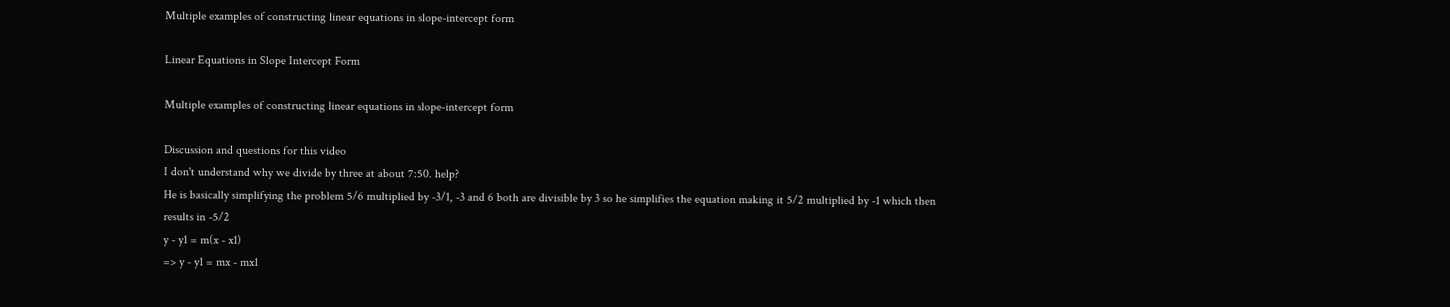Multiple examples of constructing linear equations in slope-intercept form

Linear Equations in Slope Intercept Form

Multiple examples of constructing linear equations in slope-intercept form

Discussion and questions for this video
I don't understand why we divide by three at about 7:50. help?
He is basically simplifying the problem 5/6 multiplied by -3/1, -3 and 6 both are divisible by 3 so he simplifies the equation making it 5/2 multiplied by -1 which then results in -5/2
y - y1 = m(x - x1)
=> y - y1 = mx - mx1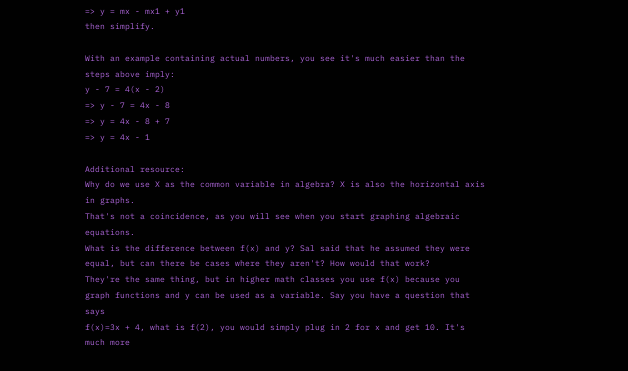=> y = mx - mx1 + y1
then simplify.

With an example containing actual numbers, you see it's much easier than the steps above imply:
y - 7 = 4(x - 2)
=> y - 7 = 4x - 8
=> y = 4x - 8 + 7
=> y = 4x - 1

Additional resource:
Why do we use X as the common variable in algebra? X is also the horizontal axis in graphs.
That's not a coincidence, as you will see when you start graphing algebraic equations.
What is the difference between f(x) and y? Sal said that he assumed they were equal, but can there be cases where they aren't? How would that work?
They're the same thing, but in higher math classes you use f(x) because you graph functions and y can be used as a variable. Say you have a question that says
f(x)=3x + 4, what is f(2), you would simply plug in 2 for x and get 10. It's much more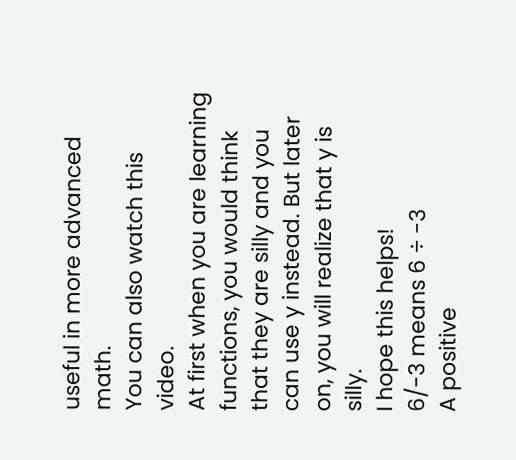useful in more advanced math.
You can also watch this video.
At first when you are learning functions, you would think that they are silly and you can use y instead. But later on, you will realize that y is silly.
I hope this helps!
6/-3 means 6 ÷ -3
A positive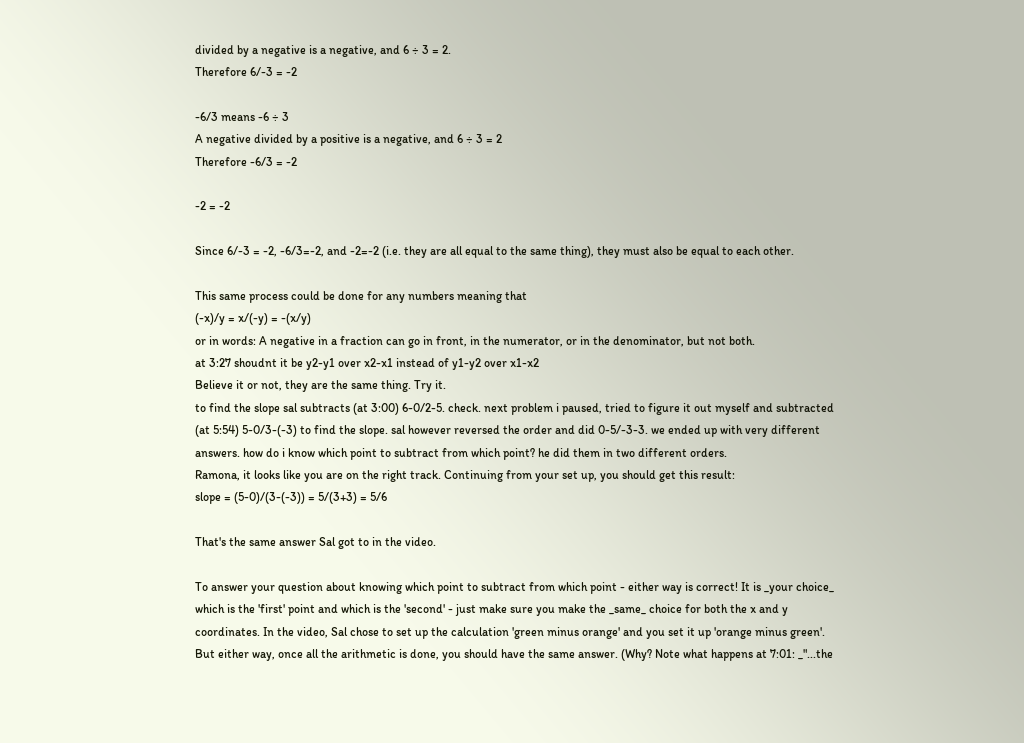divided by a negative is a negative, and 6 ÷ 3 = 2.
Therefore 6/-3 = -2

-6/3 means -6 ÷ 3
A negative divided by a positive is a negative, and 6 ÷ 3 = 2
Therefore -6/3 = -2

-2 = -2

Since 6/-3 = -2, -6/3=-2, and -2=-2 (i.e. they are all equal to the same thing), they must also be equal to each other.

This same process could be done for any numbers meaning that
(-x)/y = x/(-y) = -(x/y)
or in words: A negative in a fraction can go in front, in the numerator, or in the denominator, but not both.
at 3:27 shoudnt it be y2-y1 over x2-x1 instead of y1-y2 over x1-x2
Believe it or not, they are the same thing. Try it.
to find the slope sal subtracts (at 3:00) 6-0/2-5. check. next problem i paused, tried to figure it out myself and subtracted (at 5:54) 5-0/3-(-3) to find the slope. sal however reversed the order and did 0-5/-3-3. we ended up with very different answers. how do i know which point to subtract from which point? he did them in two different orders.
Ramona, it looks like you are on the right track. Continuing from your set up, you should get this result:
slope = (5-0)/(3-(-3)) = 5/(3+3) = 5/6

That's the same answer Sal got to in the video.

To answer your question about knowing which point to subtract from which point - either way is correct! It is _your choice_ which is the 'first' point and which is the 'second' - just make sure you make the _same_ choice for both the x and y coordinates. In the video, Sal chose to set up the calculation 'green minus orange' and you set it up 'orange minus green'. But either way, once all the arithmetic is done, you should have the same answer. (Why? Note what happens at 7:01: _"...the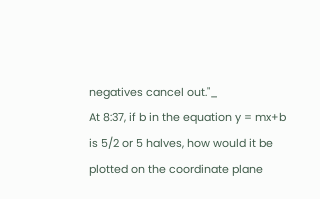negatives cancel out."_
At 8:37, if b in the equation y = mx+b is 5/2 or 5 halves, how would it be plotted on the coordinate plane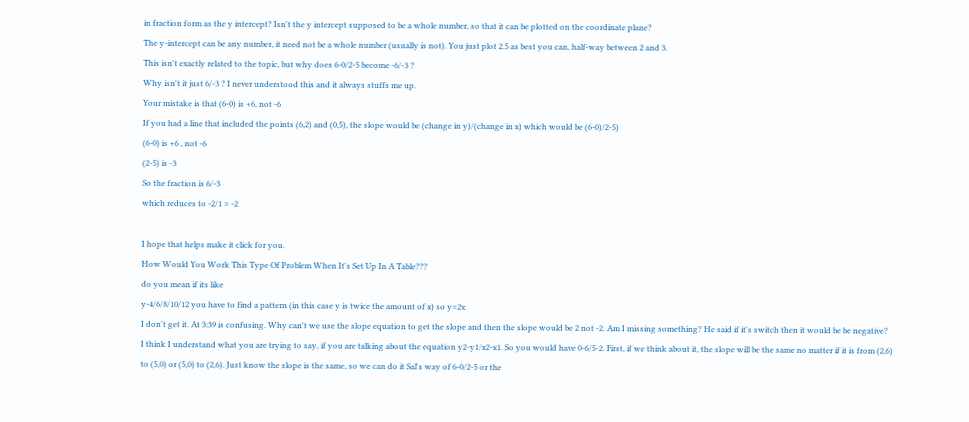in fraction form as the y intercept? Isn't the y intercept supposed to be a whole number, so that it can be plotted on the coordinate plane?
The y-intercept can be any number, it need not be a whole number (usually is not). You just plot 2.5 as best you can, half-way between 2 and 3.
This isn't exactly related to the topic, but why does 6-0/2-5 become -6/-3 ?
Why isn't it just 6/-3 ? I never understood this and it always stuffs me up.
Your mistake is that (6-0) is +6, not -6
If you had a line that included the points (6,2) and (0,5), the slope would be (change in y)/(change in x) which would be (6-0)/2-5)
(6-0) is +6 , not -6
(2-5) is -3
So the fraction is 6/-3
which reduces to -2/1 = -2

I hope that helps make it click for you.
How Would You Work This Type Of Problem When It's Set Up In A Table???
do you mean if its like
y-4/6/8/10/12 you have to find a pattern (in this case y is twice the amount of x) so y=2x
I don't get it. At 3:39 is confusing. Why can't we use the slope equation to get the slope and then the slope would be 2 not -2. Am I missing something? He said if it's switch then it would be be negative?
I think I understand what you are trying to say, if you are talking about the equation y2-y1/x2-x1. So you would have 0-6/5-2. First, if we think about it, the slope will be the same no matter if it is from (2,6) to (5,0) or (5,0) to (2,6). Just know the slope is the same, so we can do it Sal's way of 6-0/2-5 or the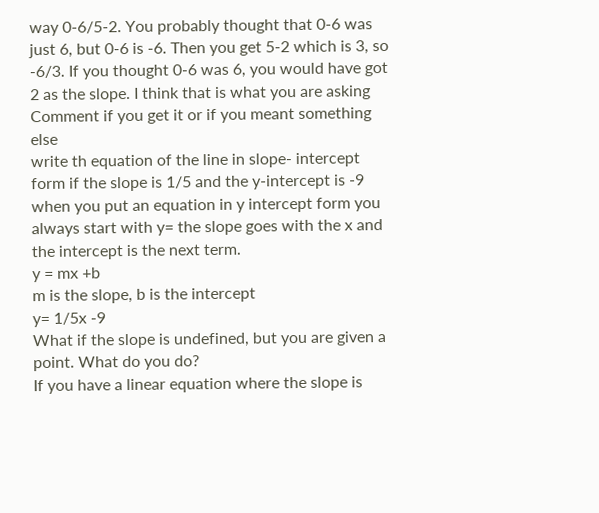way 0-6/5-2. You probably thought that 0-6 was just 6, but 0-6 is -6. Then you get 5-2 which is 3, so -6/3. If you thought 0-6 was 6, you would have got 2 as the slope. I think that is what you are asking
Comment if you get it or if you meant something else
write th equation of the line in slope- intercept form if the slope is 1/5 and the y-intercept is -9
when you put an equation in y intercept form you always start with y= the slope goes with the x and the intercept is the next term.
y = mx +b
m is the slope, b is the intercept
y= 1/5x -9
What if the slope is undefined, but you are given a point. What do you do?
If you have a linear equation where the slope is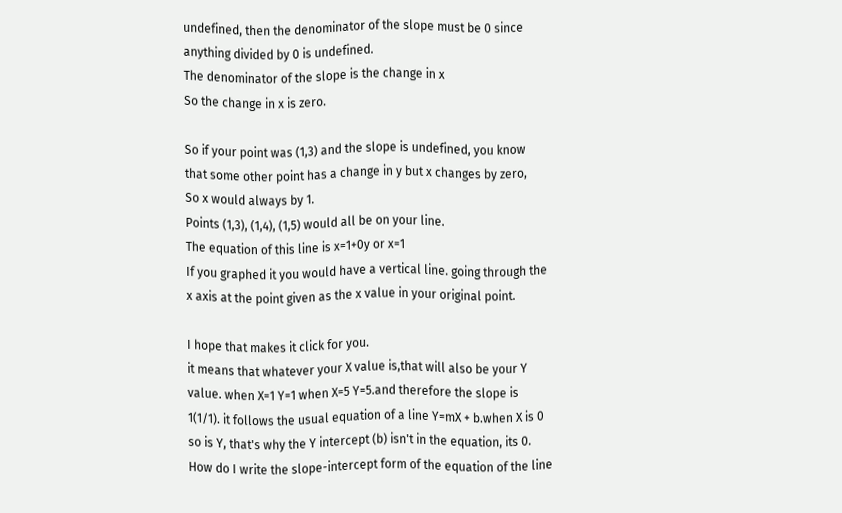undefined, then the denominator of the slope must be 0 since anything divided by 0 is undefined.
The denominator of the slope is the change in x
So the change in x is zero.

So if your point was (1,3) and the slope is undefined, you know that some other point has a change in y but x changes by zero,
So x would always by 1.
Points (1,3), (1,4), (1,5) would all be on your line.
The equation of this line is x=1+0y or x=1
If you graphed it you would have a vertical line. going through the x axis at the point given as the x value in your original point.

I hope that makes it click for you.
it means that whatever your X value is,that will also be your Y value. when X=1 Y=1 when X=5 Y=5.and therefore the slope is 1(1/1). it follows the usual equation of a line Y=mX + b.when X is 0 so is Y, that's why the Y intercept (b) isn't in the equation, its 0.
How do I write the slope-intercept form of the equation of the line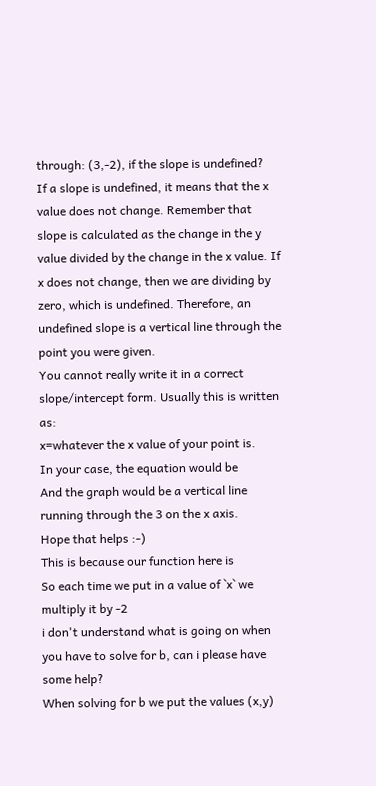through: (3,-2), if the slope is undefined?
If a slope is undefined, it means that the x value does not change. Remember that slope is calculated as the change in the y value divided by the change in the x value. If x does not change, then we are dividing by zero, which is undefined. Therefore, an undefined slope is a vertical line through the point you were given.
You cannot really write it in a correct slope/intercept form. Usually this is written as:
x=whatever the x value of your point is.
In your case, the equation would be
And the graph would be a vertical line running through the 3 on the x axis.
Hope that helps :-)
This is because our function here is
So each time we put in a value of `x` we multiply it by -2
i don't understand what is going on when you have to solve for b, can i please have some help?
When solving for b we put the values (x,y)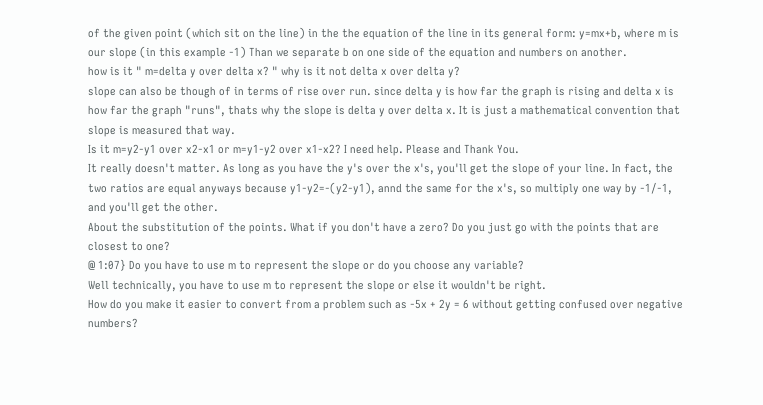of the given point (which sit on the line) in the the equation of the line in its general form: y=mx+b, where m is our slope (in this example -1) Than we separate b on one side of the equation and numbers on another.
how is it " m=delta y over delta x? " why is it not delta x over delta y?
slope can also be though of in terms of rise over run. since delta y is how far the graph is rising and delta x is how far the graph "runs", thats why the slope is delta y over delta x. It is just a mathematical convention that slope is measured that way.
Is it m=y2-y1 over x2-x1 or m=y1-y2 over x1-x2? I need help. Please and Thank You.
It really doesn't matter. As long as you have the y's over the x's, you'll get the slope of your line. In fact, the two ratios are equal anyways because y1-y2=-(y2-y1), annd the same for the x's, so multiply one way by -1/-1, and you'll get the other.
About the substitution of the points. What if you don't have a zero? Do you just go with the points that are closest to one?
@ 1:07} Do you have to use m to represent the slope or do you choose any variable?
Well technically, you have to use m to represent the slope or else it wouldn't be right.
How do you make it easier to convert from a problem such as -5x + 2y = 6 without getting confused over negative numbers?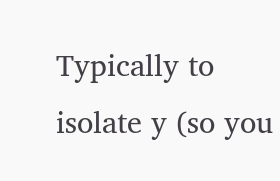Typically to isolate y (so you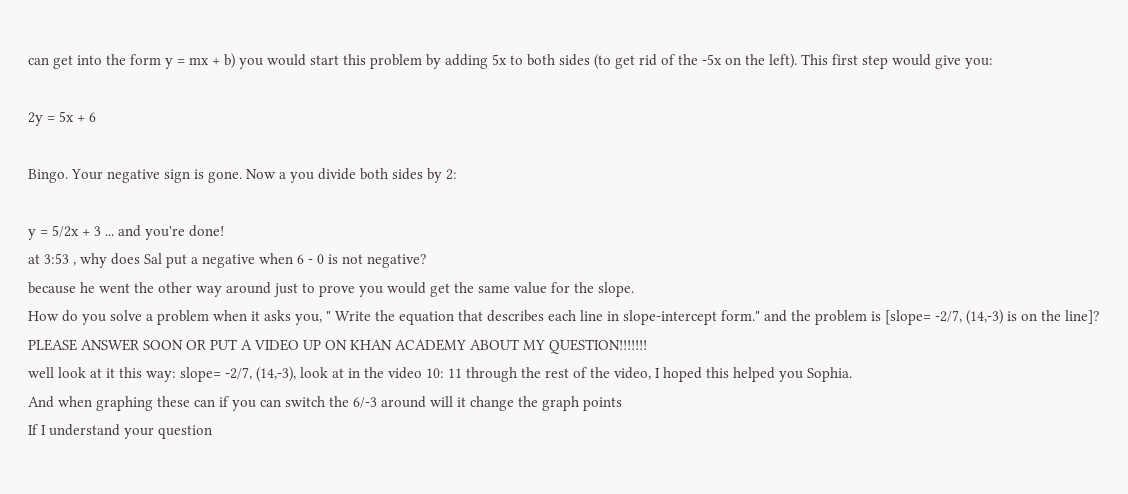can get into the form y = mx + b) you would start this problem by adding 5x to both sides (to get rid of the -5x on the left). This first step would give you:

2y = 5x + 6

Bingo. Your negative sign is gone. Now a you divide both sides by 2:

y = 5/2x + 3 ... and you're done!
at 3:53 , why does Sal put a negative when 6 - 0 is not negative?
because he went the other way around just to prove you would get the same value for the slope.
How do you solve a problem when it asks you, " Write the equation that describes each line in slope-intercept form." and the problem is [slope= -2/7, (14,-3) is on the line]? PLEASE ANSWER SOON OR PUT A VIDEO UP ON KHAN ACADEMY ABOUT MY QUESTION!!!!!!!
well look at it this way: slope= -2/7, (14,-3), look at in the video 10: 11 through the rest of the video, I hoped this helped you Sophia.
And when graphing these can if you can switch the 6/-3 around will it change the graph points
If I understand your question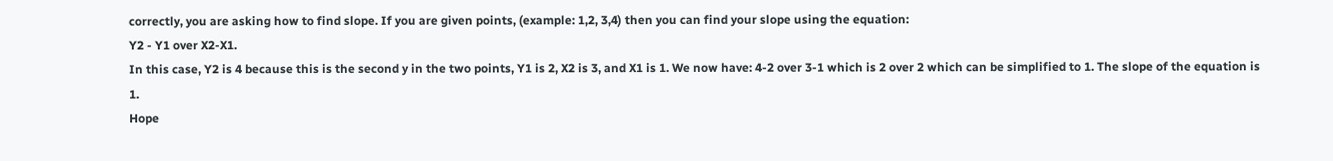correctly, you are asking how to find slope. If you are given points, (example: 1,2, 3,4) then you can find your slope using the equation:
Y2 - Y1 over X2-X1.
In this case, Y2 is 4 because this is the second y in the two points, Y1 is 2, X2 is 3, and X1 is 1. We now have: 4-2 over 3-1 which is 2 over 2 which can be simplified to 1. The slope of the equation is 1.
Hope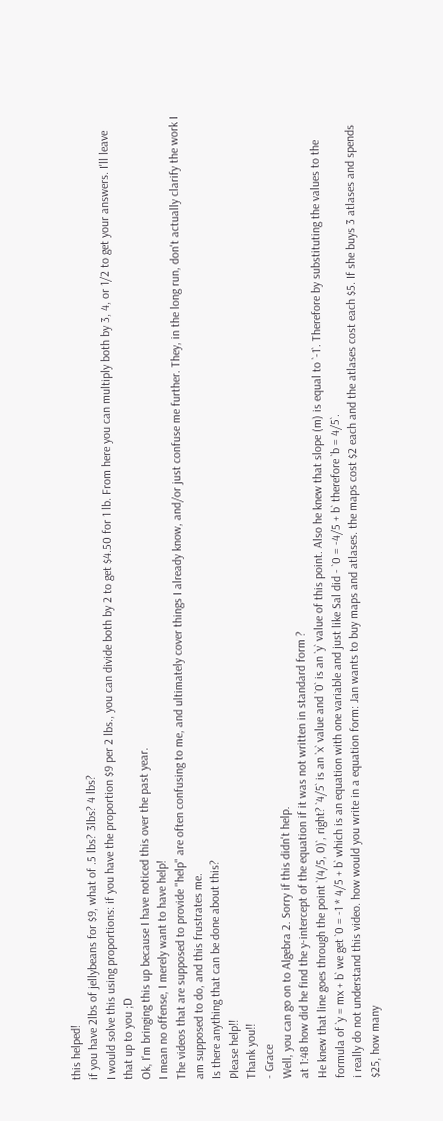this helped!
if you have 2lbs of jellybeans for $9, what of .5 lbs? 3lbs? 4 lbs?
I would solve this using proportions: if you have the proportion $9 per 2 lbs., you can divide both by 2 to get $4.50 for 1 lb. From here you can multiply both by 3, 4, or 1/2 to get your answers. I'll leave that up to you ;D
Ok, I'm bringing this up because I have noticed this over the past year.
I mean no offense, I merely want to have help!
The videos that are supposed to provide "help" are often confusing to me, and ultimately cover things I already know, and/or just confuse me further. They, in the long run, don't actually clarify the work I am supposed to do, and this frustrates me.
Is there anything that can be done about this?
Please help!!
Thank you!!
- Grace
Well, you can go on to Algebra 2. Sorry if this didn't help.
at 1:48 how did he find the y-intercept of the equation if it was not written in standard form ?
He knew that line goes through the point `(4/5, 0)`, right? `4/5` is an `x` value and `0` is an `y` value of this point. Also he knew that slope (m) is equal to `-1`. Therefore by substituting the values to the formula of `y = mx + b` we get `0 = -1 * 4/5 + b` which is an equation with one variable and just like Sal did - `0 = -4/5 + b` therefore `b = 4/5`.
i really do not understand this video. how would you write in a equation form: Jan wants to buy maps and atlases. the maps cost $2 each and the atlases cost each $5. If she buys 3 atlases and spends $25, how many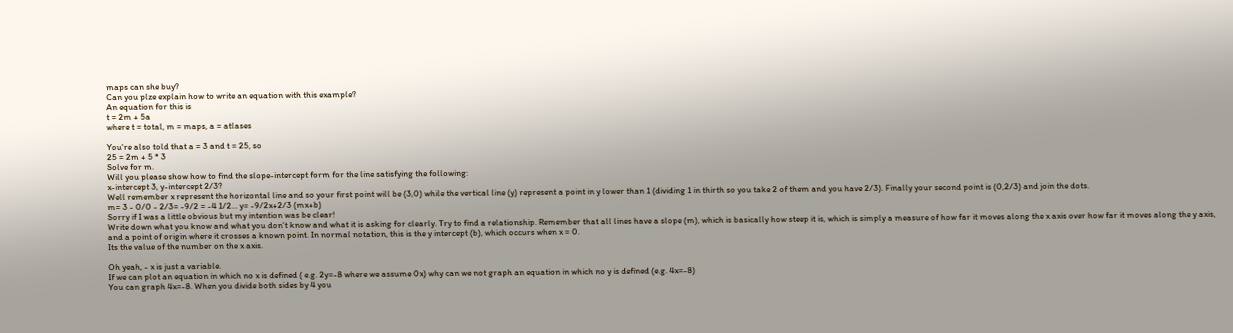maps can she buy?
Can you plze explain how to write an equation with this example?
An equation for this is
t = 2m + 5a
where t = total, m = maps, a = atlases

You're also told that a = 3 and t = 25, so
25 = 2m + 5 * 3
Solve for m.
Will you please show how to find the slope-intercept form for the line satisfying the following:
x-intercept 3, y-intercept 2/3?
Well remember x represent the horizontal line and so your first point will be (3,0) while the vertical line (y) represent a point in y lower than 1 (dividing 1 in thirth so you take 2 of them and you have 2/3). Finally your second point is (0,2/3) and join the dots.
m= 3 - 0/0 - 2/3= -9/2 = -4 1/2... y= -9/2x+2/3 (mx+b)
Sorry if I was a little obvious but my intention was be clear!
Write down what you know and what you don't know and what it is asking for clearly. Try to find a relationship. Remember that all lines have a slope (m), which is basically how steep it is, which is simply a measure of how far it moves along the x axis over how far it moves along the y axis, and a point of origin where it crosses a known point. In normal notation, this is the y intercept (b), which occurs when x = 0.
Its the value of the number on the x axis.

Oh yeah, - x is just a variable.
If we can plot an equation in which no x is defined ( e.g. 2y=-8 where we assume 0x) why can we not graph an equation in which no y is defined (e.g. 4x=-8)
You can graph 4x=-8. When you divide both sides by 4 you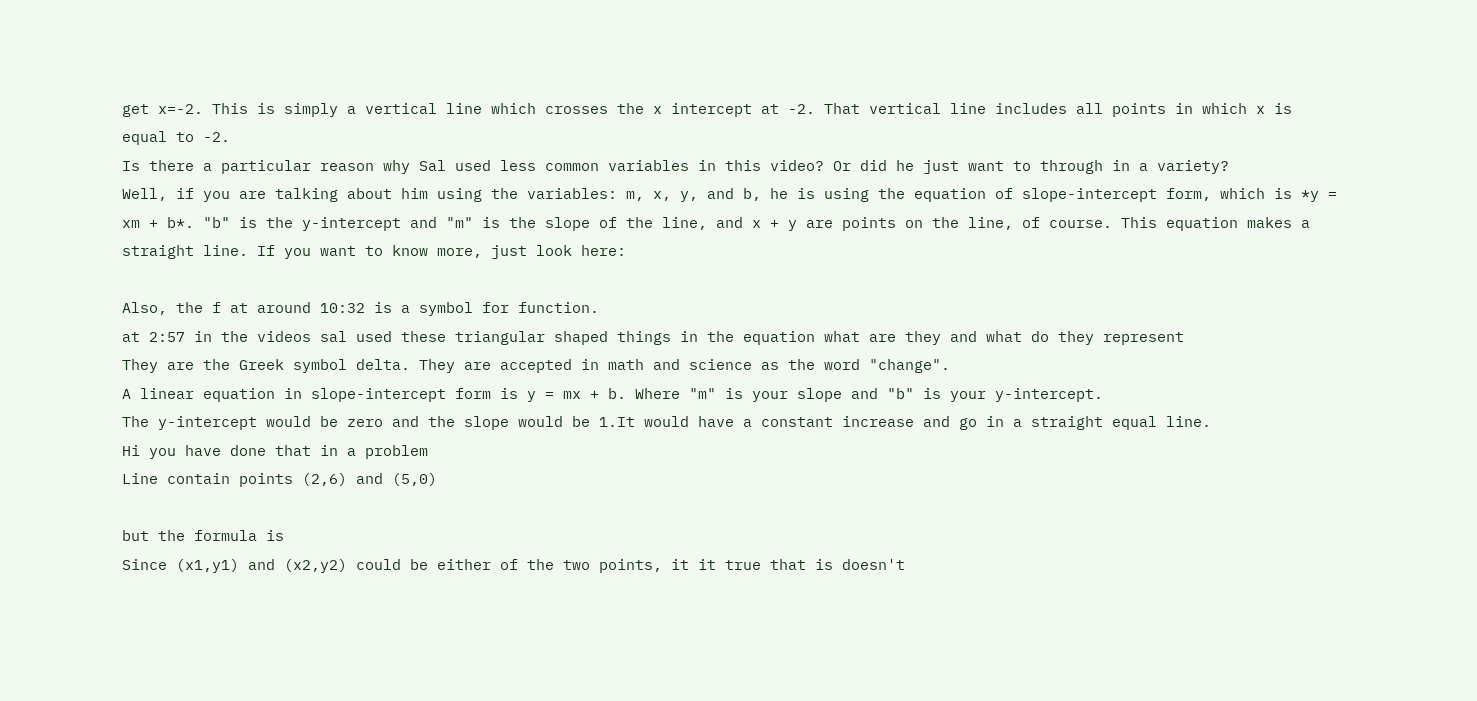get x=-2. This is simply a vertical line which crosses the x intercept at -2. That vertical line includes all points in which x is equal to -2.
Is there a particular reason why Sal used less common variables in this video? Or did he just want to through in a variety?
Well, if you are talking about him using the variables: m, x, y, and b, he is using the equation of slope-intercept form, which is *y = xm + b*. "b" is the y-intercept and "m" is the slope of the line, and x + y are points on the line, of course. This equation makes a straight line. If you want to know more, just look here:

Also, the f at around 10:32 is a symbol for function.
at 2:57 in the videos sal used these triangular shaped things in the equation what are they and what do they represent
They are the Greek symbol delta. They are accepted in math and science as the word "change".
A linear equation in slope-intercept form is y = mx + b. Where "m" is your slope and "b" is your y-intercept.
The y-intercept would be zero and the slope would be 1.It would have a constant increase and go in a straight equal line.
Hi you have done that in a problem
Line contain points (2,6) and (5,0)

but the formula is
Since (x1,y1) and (x2,y2) could be either of the two points, it it true that is doesn't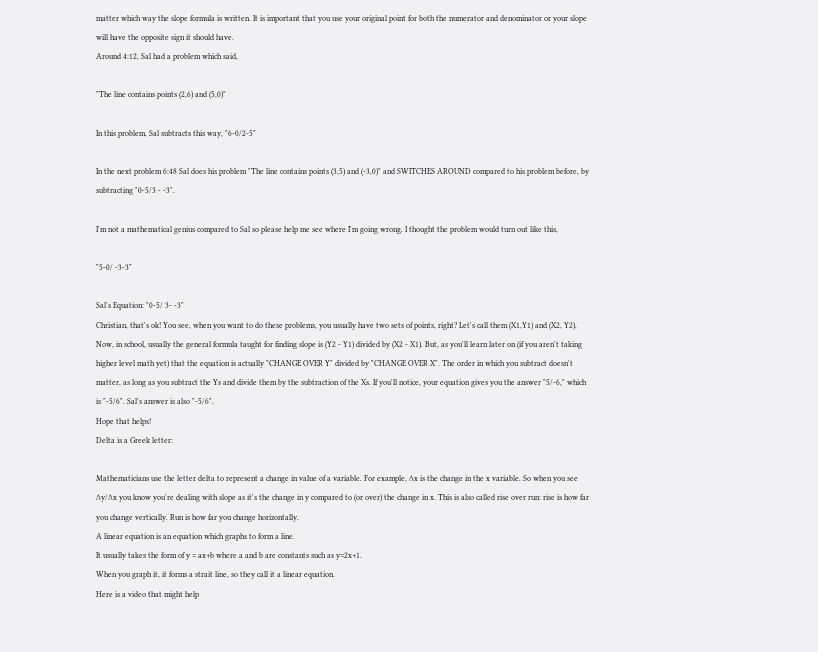matter which way the slope formula is written. It is important that you use your original point for both the numerator and denominator or your slope will have the opposite sign it should have.
Around 4:12, Sal had a problem which said,

"The line contains points (2,6) and (5,0)"

In this problem, Sal subtracts this way, "6-0/2-5"

In the next problem 6:48 Sal does his problem "The line contains points (3,5) and (-3,0)" and SWITCHES AROUND compared to his problem before, by subtracting "0-5/3 - -3".

I'm not a mathematical genius compared to Sal so please help me see where I'm going wrong. I thought the problem would turn out like this,

"5-0/ -3-3"

Sal's Equation: "0-5/ 3- -3"
Christian, that's ok! You see, when you want to do these problems, you usually have two sets of points, right? Let's call them (X1,Y1) and (X2, Y2). Now, in school, usually the general formula taught for finding slope is (Y2 - Y1) divided by (X2 - X1). But, as you'll learn later on (if you aren't taking higher level math yet) that the equation is actually "CHANGE OVER Y" divided by "CHANGE OVER X". The order in which you subtract doesn't matter, as long as you subtract the Ys and divide them by the subtraction of the Xs. If you'll notice, your equation gives you the answer "5/-6," which is "-5/6". Sal's answer is also "-5/6".
Hope that helps!
Delta is a Greek letter:

Mathematicians use the letter delta to represent a change in value of a variable. For example, ∆x is the change in the x variable. So when you see ∆y/∆x you know you're dealing with slope as it's the change in y compared to (or over) the change in x. This is also called rise over run: rise is how far you change vertically. Run is how far you change horizontally.
A linear equation is an equation which graphs to form a line.
It usually takes the form of y = ax+b where a and b are constants such as y=2x+1.
When you graph it, it forms a strait line, so they call it a linear equation.
Here is a video that might help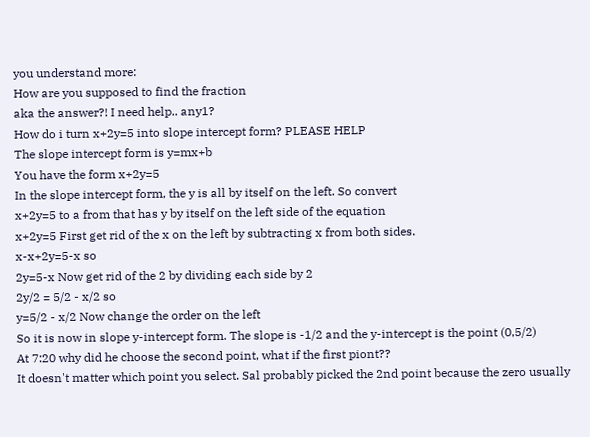you understand more:
How are you supposed to find the fraction
aka the answer?! I need help.. any1?
How do i turn x+2y=5 into slope intercept form? PLEASE HELP
The slope intercept form is y=mx+b
You have the form x+2y=5
In the slope intercept form, the y is all by itself on the left. So convert
x+2y=5 to a from that has y by itself on the left side of the equation
x+2y=5 First get rid of the x on the left by subtracting x from both sides.
x-x+2y=5-x so
2y=5-x Now get rid of the 2 by dividing each side by 2
2y/2 = 5/2 - x/2 so
y=5/2 - x/2 Now change the order on the left
So it is now in slope y-intercept form. The slope is -1/2 and the y-intercept is the point (0,5/2)
At 7:20 why did he choose the second point, what if the first piont??
It doesn't matter which point you select. Sal probably picked the 2nd point because the zero usually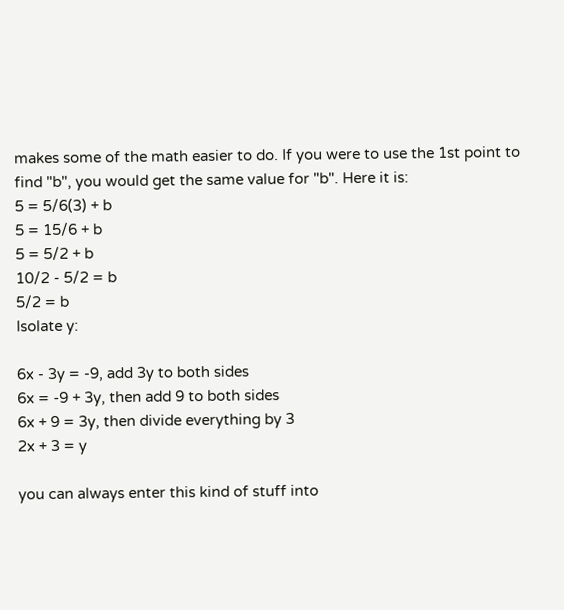makes some of the math easier to do. If you were to use the 1st point to find "b", you would get the same value for "b". Here it is:
5 = 5/6(3) + b
5 = 15/6 + b
5 = 5/2 + b
10/2 - 5/2 = b
5/2 = b
Isolate y:

6x - 3y = -9, add 3y to both sides
6x = -9 + 3y, then add 9 to both sides
6x + 9 = 3y, then divide everything by 3
2x + 3 = y

you can always enter this kind of stuff into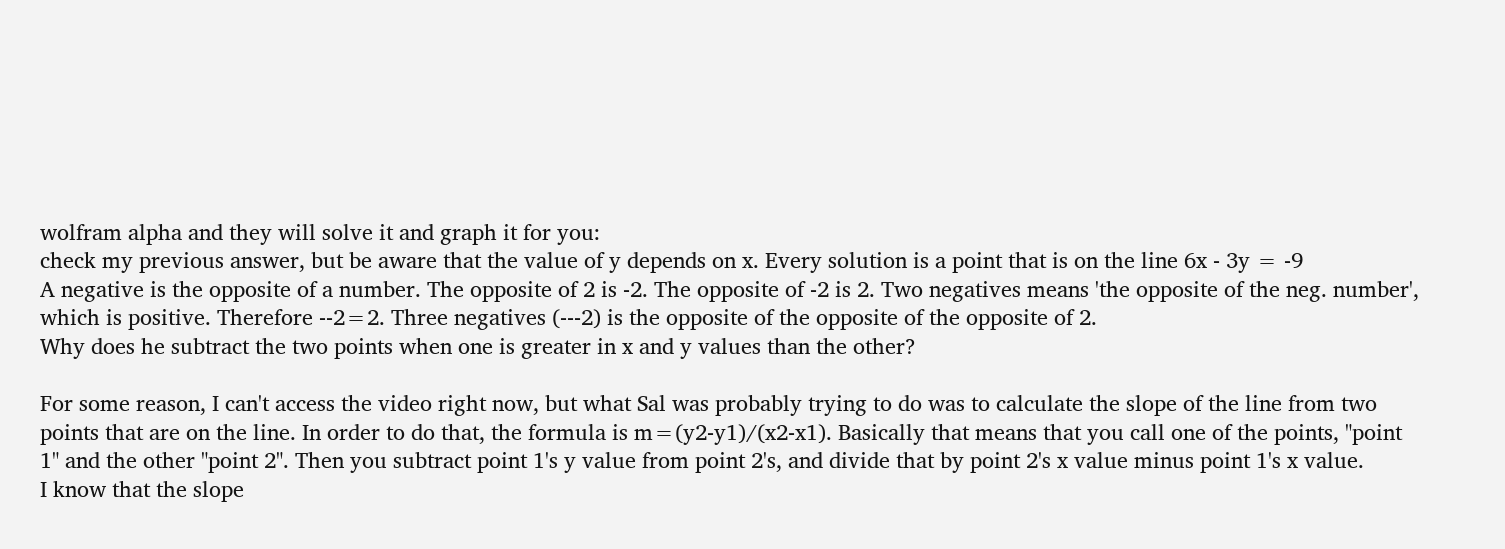wolfram alpha and they will solve it and graph it for you:
check my previous answer, but be aware that the value of y depends on x. Every solution is a point that is on the line 6x - 3y = -9
A negative is the opposite of a number. The opposite of 2 is -2. The opposite of -2 is 2. Two negatives means 'the opposite of the neg. number', which is positive. Therefore --2=2. Three negatives (---2) is the opposite of the opposite of the opposite of 2.
Why does he subtract the two points when one is greater in x and y values than the other?

For some reason, I can't access the video right now, but what Sal was probably trying to do was to calculate the slope of the line from two points that are on the line. In order to do that, the formula is m=(y2-y1)/(x2-x1). Basically that means that you call one of the points, "point 1" and the other "point 2". Then you subtract point 1's y value from point 2's, and divide that by point 2's x value minus point 1's x value.
I know that the slope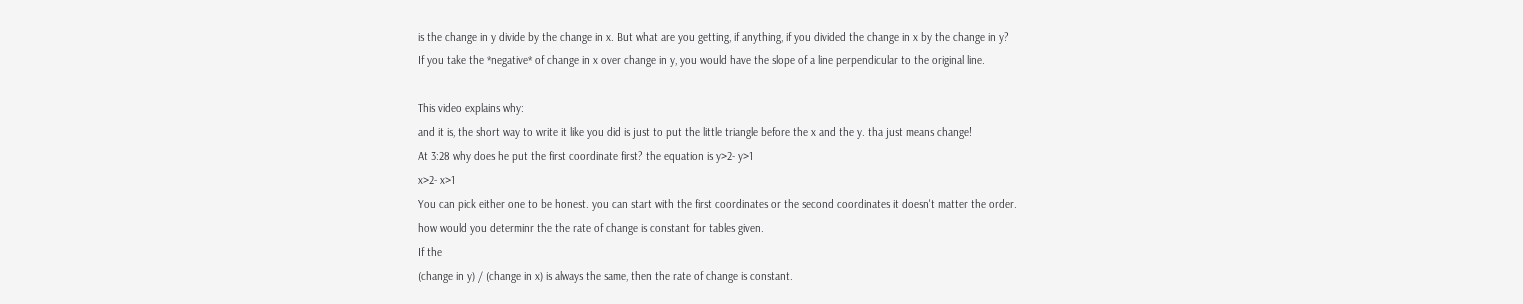is the change in y divide by the change in x. But what are you getting, if anything, if you divided the change in x by the change in y?
If you take the *negative* of change in x over change in y, you would have the slope of a line perpendicular to the original line.

This video explains why:
and it is, the short way to write it like you did is just to put the little triangle before the x and the y. tha just means change!
At 3:28 why does he put the first coordinate first? the equation is y>2- y>1
x>2- x>1
You can pick either one to be honest. you can start with the first coordinates or the second coordinates it doesn't matter the order.
how would you determinr the the rate of change is constant for tables given.
If the
(change in y) / (change in x) is always the same, then the rate of change is constant.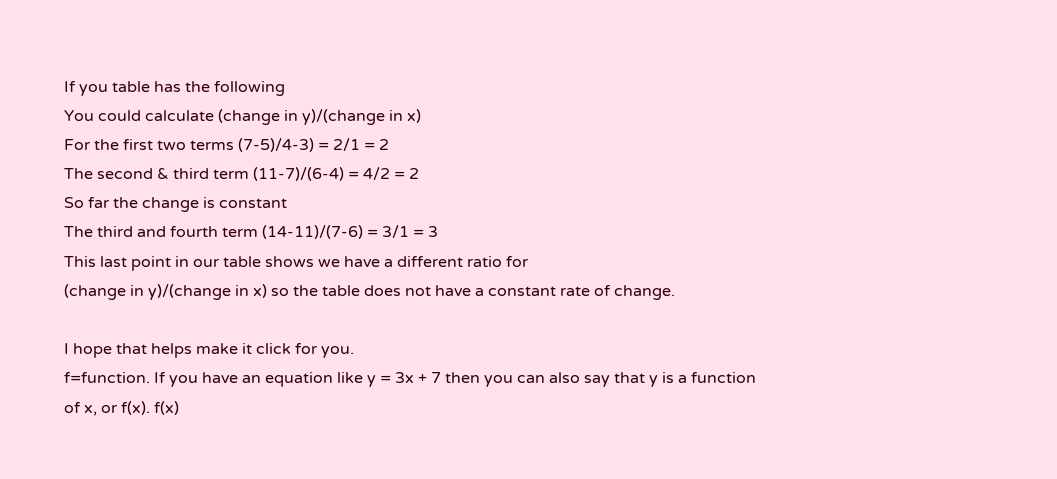If you table has the following
You could calculate (change in y)/(change in x)
For the first two terms (7-5)/4-3) = 2/1 = 2
The second & third term (11-7)/(6-4) = 4/2 = 2
So far the change is constant
The third and fourth term (14-11)/(7-6) = 3/1 = 3
This last point in our table shows we have a different ratio for
(change in y)/(change in x) so the table does not have a constant rate of change.

I hope that helps make it click for you.
f=function. If you have an equation like y = 3x + 7 then you can also say that y is a function of x, or f(x). f(x)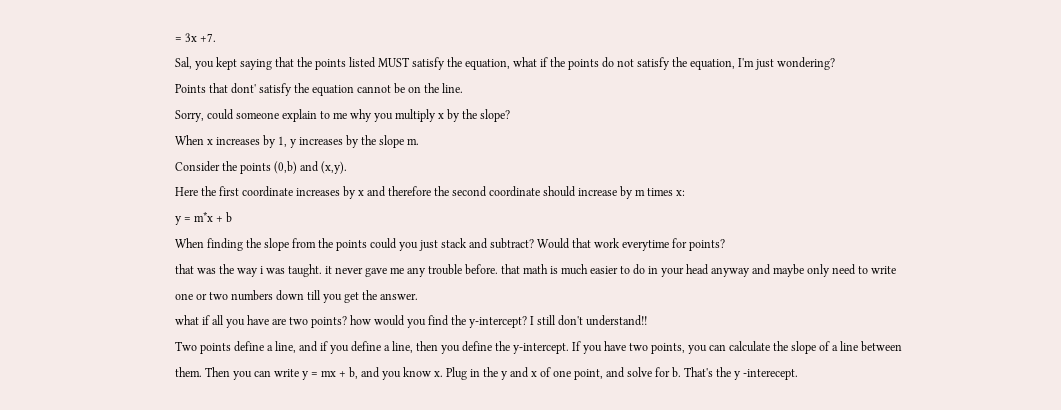= 3x +7.
Sal, you kept saying that the points listed MUST satisfy the equation, what if the points do not satisfy the equation, I'm just wondering?
Points that dont' satisfy the equation cannot be on the line.
Sorry, could someone explain to me why you multiply x by the slope?
When x increases by 1, y increases by the slope m.
Consider the points (0,b) and (x,y).
Here the first coordinate increases by x and therefore the second coordinate should increase by m times x:
y = m*x + b
When finding the slope from the points could you just stack and subtract? Would that work everytime for points?
that was the way i was taught. it never gave me any trouble before. that math is much easier to do in your head anyway and maybe only need to write one or two numbers down till you get the answer.
what if all you have are two points? how would you find the y-intercept? I still don't understand!!
Two points define a line, and if you define a line, then you define the y-intercept. If you have two points, you can calculate the slope of a line between them. Then you can write y = mx + b, and you know x. Plug in the y and x of one point, and solve for b. That's the y -interecept.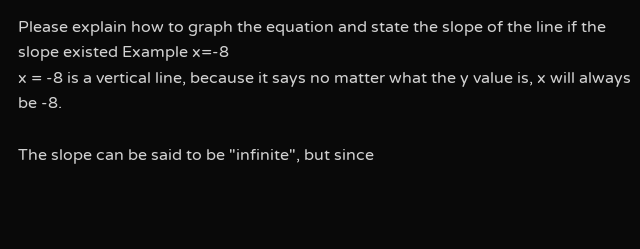Please explain how to graph the equation and state the slope of the line if the slope existed Example x=-8
x = -8 is a vertical line, because it says no matter what the y value is, x will always be -8.

The slope can be said to be "infinite", but since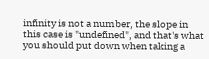infinity is not a number, the slope in this case is "undefined", and that's what you should put down when taking a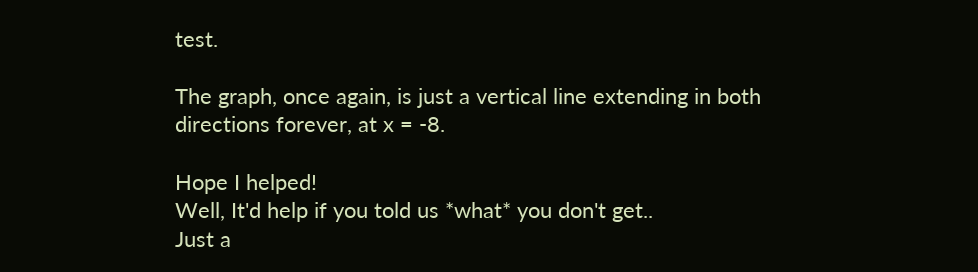test.

The graph, once again, is just a vertical line extending in both directions forever, at x = -8.

Hope I helped!
Well, It'd help if you told us *what* you don't get..
Just a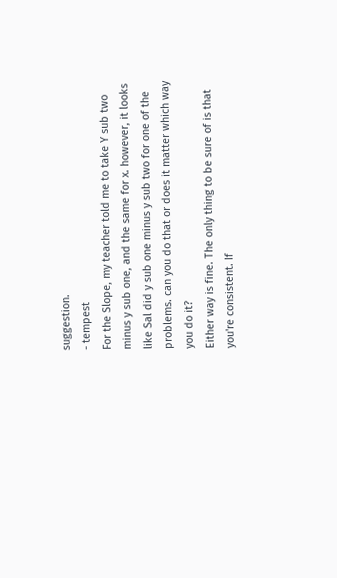suggestion.
- tempest
For the Slope, my teacher told me to take Y sub two minus y sub one, and the same for x. however, it looks like Sal did y sub one minus y sub two for one of the problems. can you do that or does it matter which way you do it?
Either way is fine. The only thing to be sure of is that you're consistent. If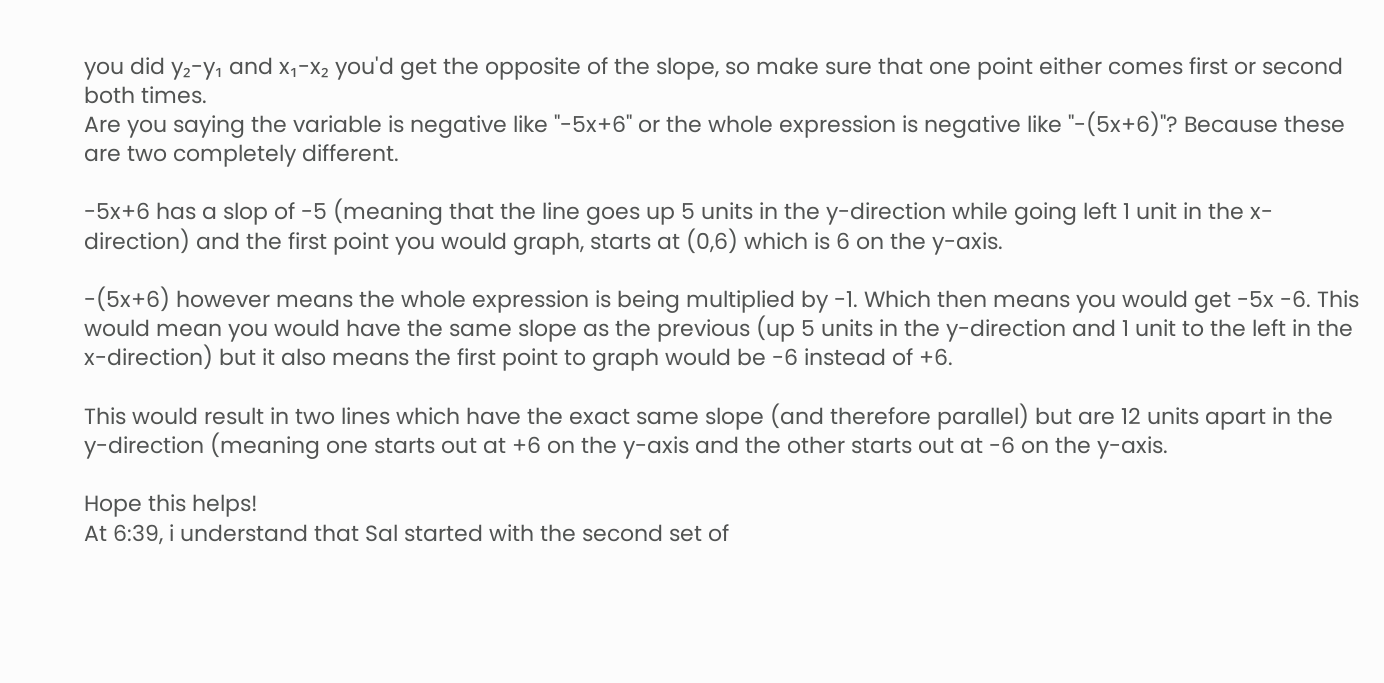you did y₂-y₁ and x₁-x₂ you'd get the opposite of the slope, so make sure that one point either comes first or second both times.
Are you saying the variable is negative like "-5x+6" or the whole expression is negative like "-(5x+6)"? Because these are two completely different.

-5x+6 has a slop of -5 (meaning that the line goes up 5 units in the y-direction while going left 1 unit in the x-direction) and the first point you would graph, starts at (0,6) which is 6 on the y-axis.

-(5x+6) however means the whole expression is being multiplied by -1. Which then means you would get -5x -6. This would mean you would have the same slope as the previous (up 5 units in the y-direction and 1 unit to the left in the x-direction) but it also means the first point to graph would be -6 instead of +6.

This would result in two lines which have the exact same slope (and therefore parallel) but are 12 units apart in the y-direction (meaning one starts out at +6 on the y-axis and the other starts out at -6 on the y-axis.

Hope this helps!
At 6:39, i understand that Sal started with the second set of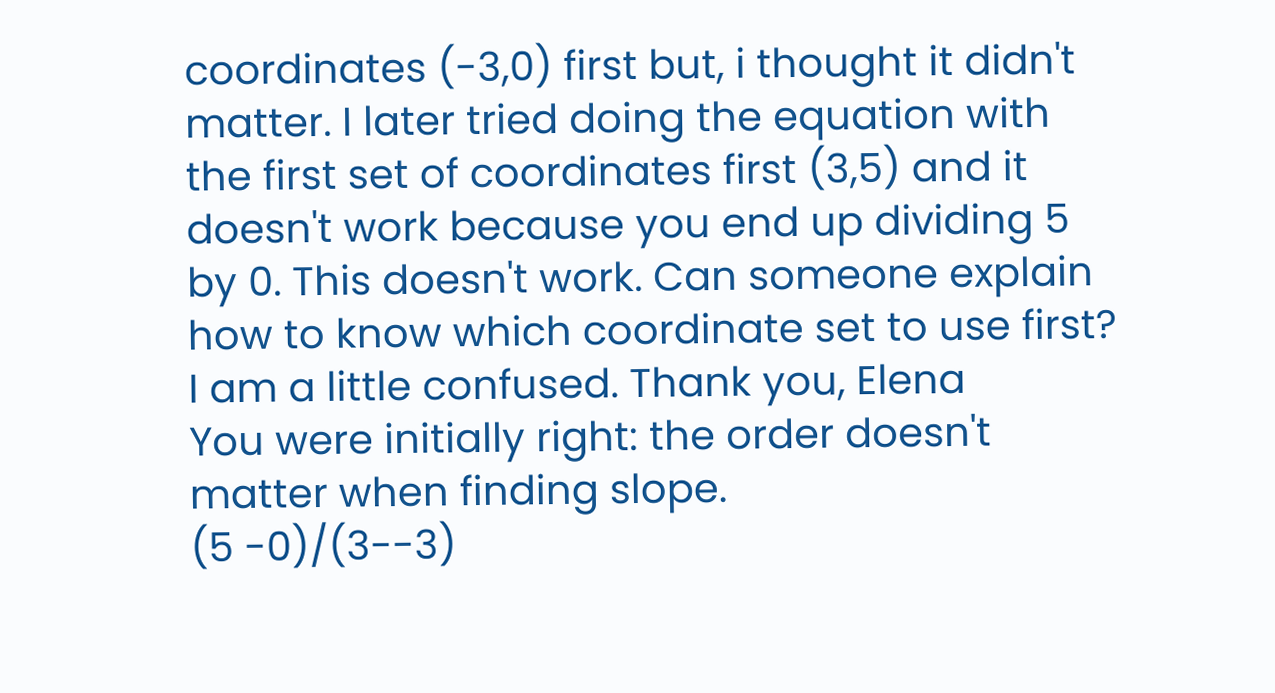coordinates (-3,0) first but, i thought it didn't matter. I later tried doing the equation with the first set of coordinates first (3,5) and it doesn't work because you end up dividing 5 by 0. This doesn't work. Can someone explain how to know which coordinate set to use first? I am a little confused. Thank you, Elena
You were initially right: the order doesn't matter when finding slope.
(5 -0)/(3--3)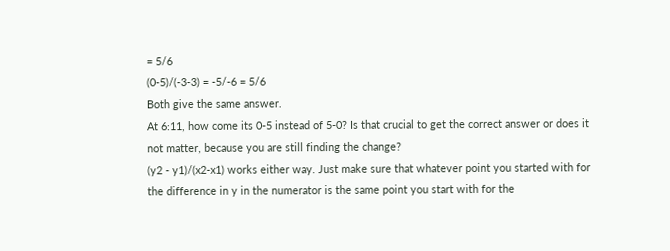= 5/6
(0-5)/(-3-3) = -5/-6 = 5/6
Both give the same answer.
At 6:11, how come its 0-5 instead of 5-0? Is that crucial to get the correct answer or does it not matter, because you are still finding the change?
(y2 - y1)/(x2-x1) works either way. Just make sure that whatever point you started with for the difference in y in the numerator is the same point you start with for the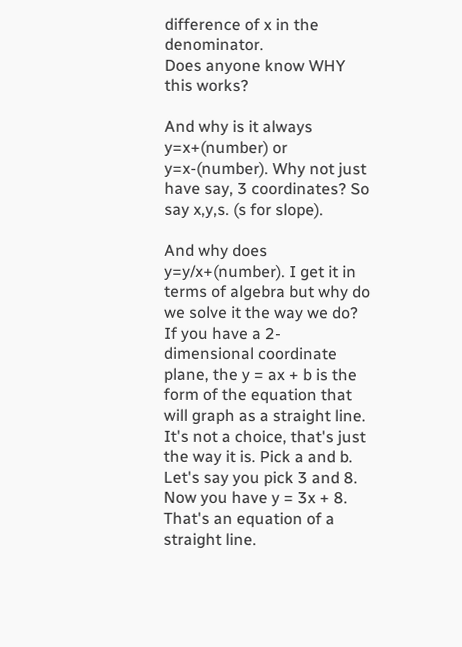difference of x in the denominator.
Does anyone know WHY this works?

And why is it always y=x+(number) or y=x-(number). Why not just have say, 3 coordinates? So say x,y,s. (s for slope).

And why does y=y/x+(number). I get it in terms of algebra but why do we solve it the way we do?
If you have a 2-dimensional coordinate plane, the y = ax + b is the form of the equation that will graph as a straight line. It's not a choice, that's just the way it is. Pick a and b. Let's say you pick 3 and 8. Now you have y = 3x + 8. That's an equation of a straight line.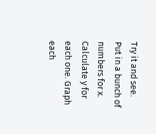Try it and see. Put in a bunch of numbers for x. Calculate y for each one. Graph each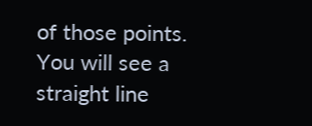of those points. You will see a straight line